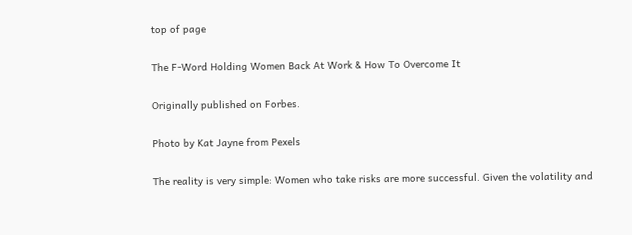top of page

The F-Word Holding Women Back At Work & How To Overcome It

Originally published on Forbes.

Photo by Kat Jayne from Pexels

The reality is very simple: Women who take risks are more successful. Given the volatility and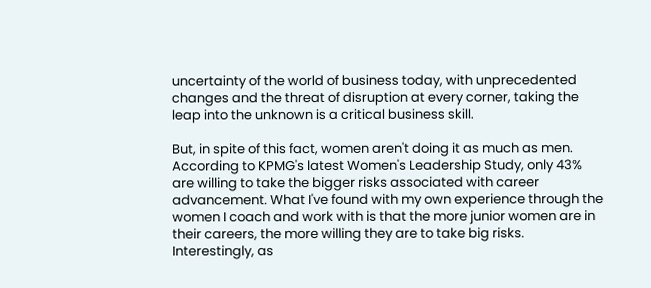uncertainty of the world of business today, with unprecedented changes and the threat of disruption at every corner, taking the leap into the unknown is a critical business skill.

But, in spite of this fact, women aren't doing it as much as men. According to KPMG's latest Women's Leadership Study, only 43% are willing to take the bigger risks associated with career advancement. What I've found with my own experience through the women I coach and work with is that the more junior women are in their careers, the more willing they are to take big risks. Interestingly, as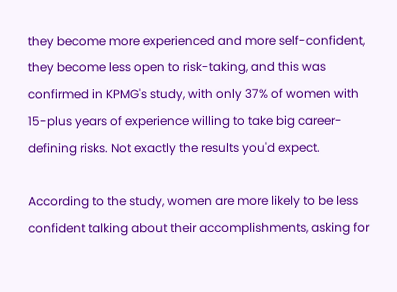they become more experienced and more self-confident, they become less open to risk-taking, and this was confirmed in KPMG's study, with only 37% of women with 15-plus years of experience willing to take big career-defining risks. Not exactly the results you'd expect.

According to the study, women are more likely to be less confident talking about their accomplishments, asking for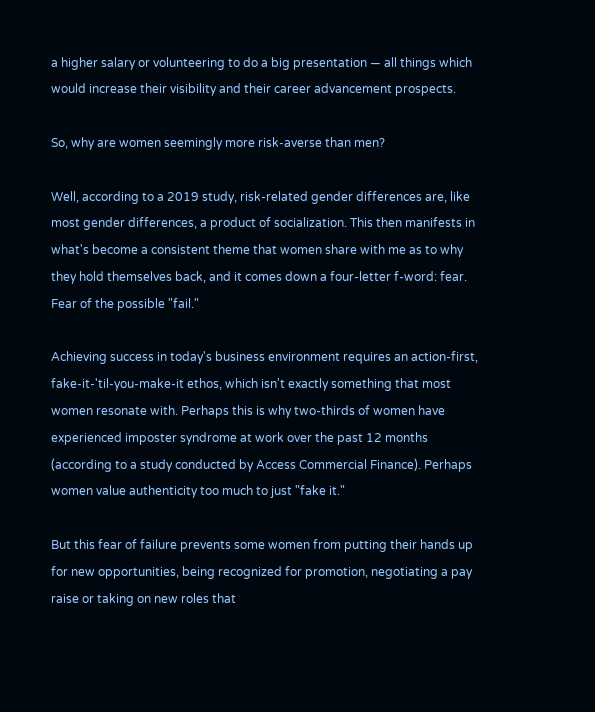a higher salary or volunteering to do a big presentation — all things which would increase their visibility and their career advancement prospects.

So, why are women seemingly more risk-averse than men?

Well, according to a 2019 study, risk-related gender differences are, like most gender differences, a product of socialization. This then manifests in what's become a consistent theme that women share with me as to why they hold themselves back, and it comes down a four-letter f-word: fear. Fear of the possible "fail."

Achieving success in today's business environment requires an action-first, fake-it-'til-you-make-it ethos, which isn't exactly something that most women resonate with. Perhaps this is why two-thirds of women have experienced imposter syndrome at work over the past 12 months (according to a study conducted by Access Commercial Finance). Perhaps women value authenticity too much to just "fake it."

But this fear of failure prevents some women from putting their hands up for new opportunities, being recognized for promotion, negotiating a pay raise or taking on new roles that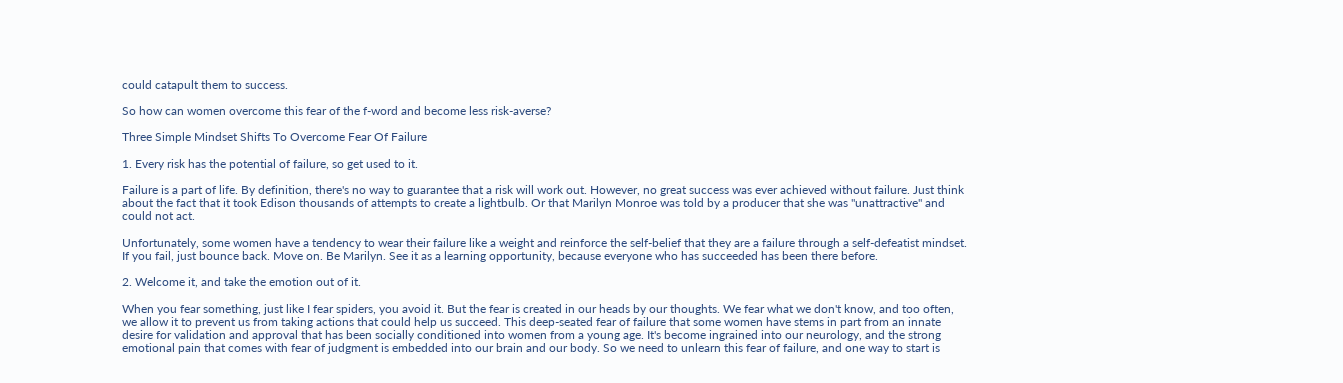could catapult them to success.

So how can women overcome this fear of the f-word and become less risk-averse?

Three Simple Mindset Shifts To Overcome Fear Of Failure

1. Every risk has the potential of failure, so get used to it.

Failure is a part of life. By definition, there's no way to guarantee that a risk will work out. However, no great success was ever achieved without failure. Just think about the fact that it took Edison thousands of attempts to create a lightbulb. Or that Marilyn Monroe was told by a producer that she was "unattractive" and could not act.

Unfortunately, some women have a tendency to wear their failure like a weight and reinforce the self-belief that they are a failure through a self-defeatist mindset. If you fail, just bounce back. Move on. Be Marilyn. See it as a learning opportunity, because everyone who has succeeded has been there before.

2. Welcome it, and take the emotion out of it.

When you fear something, just like I fear spiders, you avoid it. But the fear is created in our heads by our thoughts. We fear what we don't know, and too often, we allow it to prevent us from taking actions that could help us succeed. This deep-seated fear of failure that some women have stems in part from an innate desire for validation and approval that has been socially conditioned into women from a young age. It's become ingrained into our neurology, and the strong emotional pain that comes with fear of judgment is embedded into our brain and our body. So we need to unlearn this fear of failure, and one way to start is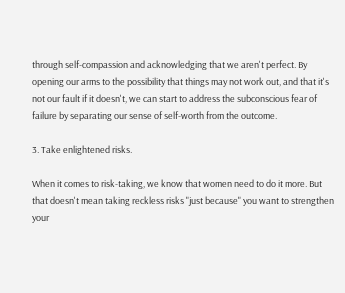through self-compassion and acknowledging that we aren't perfect. By opening our arms to the possibility that things may not work out, and that it's not our fault if it doesn't, we can start to address the subconscious fear of failure by separating our sense of self-worth from the outcome.

3. Take enlightened risks.

When it comes to risk-taking, we know that women need to do it more. But that doesn't mean taking reckless risks "just because" you want to strengthen your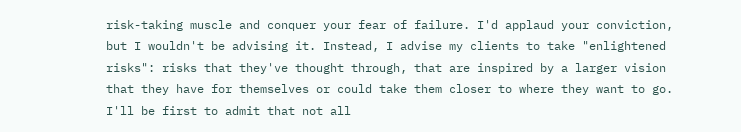risk-taking muscle and conquer your fear of failure. I'd applaud your conviction, but I wouldn't be advising it. Instead, I advise my clients to take "enlightened risks": risks that they've thought through, that are inspired by a larger vision that they have for themselves or could take them closer to where they want to go. I'll be first to admit that not all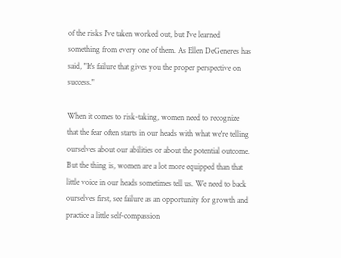of the risks I've taken worked out, but I've learned something from every one of them. As Ellen DeGeneres has said, "It's failure that gives you the proper perspective on success."

When it comes to risk-taking, women need to recognize that the fear often starts in our heads with what we're telling ourselves about our abilities or about the potential outcome. But the thing is, women are a lot more equipped than that little voice in our heads sometimes tell us. We need to back ourselves first, see failure as an opportunity for growth and practice a little self-compassion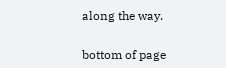along the way.


bottom of page